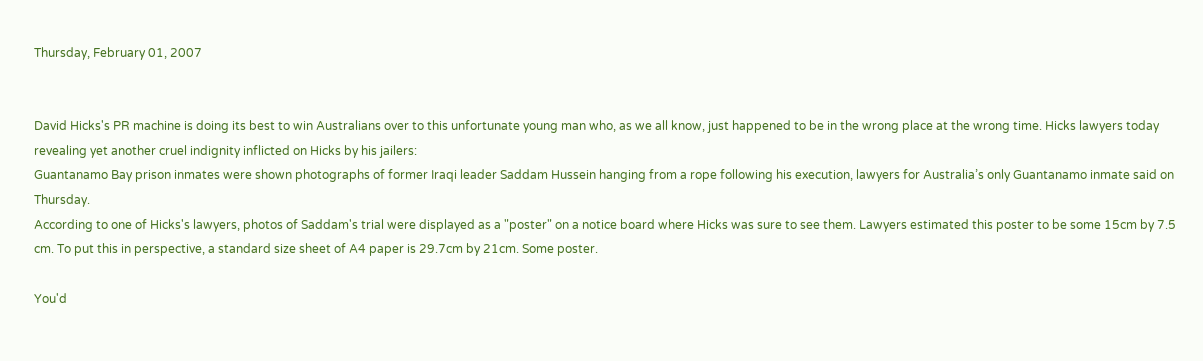Thursday, February 01, 2007


David Hicks's PR machine is doing its best to win Australians over to this unfortunate young man who, as we all know, just happened to be in the wrong place at the wrong time. Hicks lawyers today revealing yet another cruel indignity inflicted on Hicks by his jailers:
Guantanamo Bay prison inmates were shown photographs of former Iraqi leader Saddam Hussein hanging from a rope following his execution, lawyers for Australia’s only Guantanamo inmate said on Thursday.
According to one of Hicks's lawyers, photos of Saddam's trial were displayed as a "poster" on a notice board where Hicks was sure to see them. Lawyers estimated this poster to be some 15cm by 7.5 cm. To put this in perspective, a standard size sheet of A4 paper is 29.7cm by 21cm. Some poster.

You'd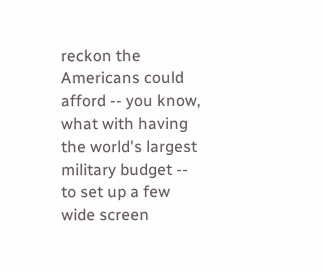reckon the Americans could afford -- you know, what with having the world's largest military budget -- to set up a few wide screen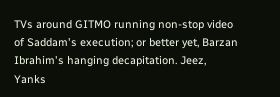TVs around GITMO running non-stop video of Saddam's execution; or better yet, Barzan Ibrahim's hanging decapitation. Jeez, Yanks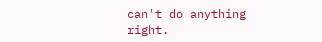can't do anything right.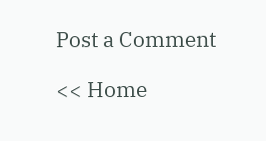Post a Comment

<< Home